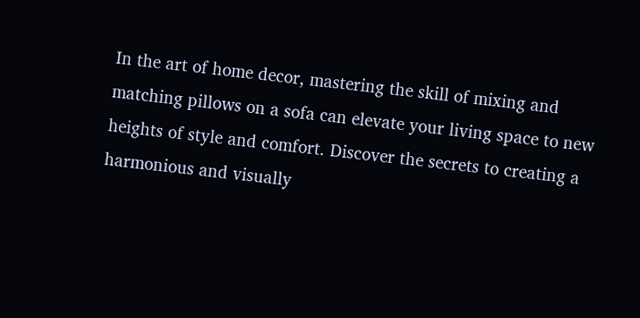In the art of home decor, mastering the skill of mixing and matching pillows on a sofa can elevate your living space to new heights of style and comfort. Discover the secrets to creating a harmonious and visually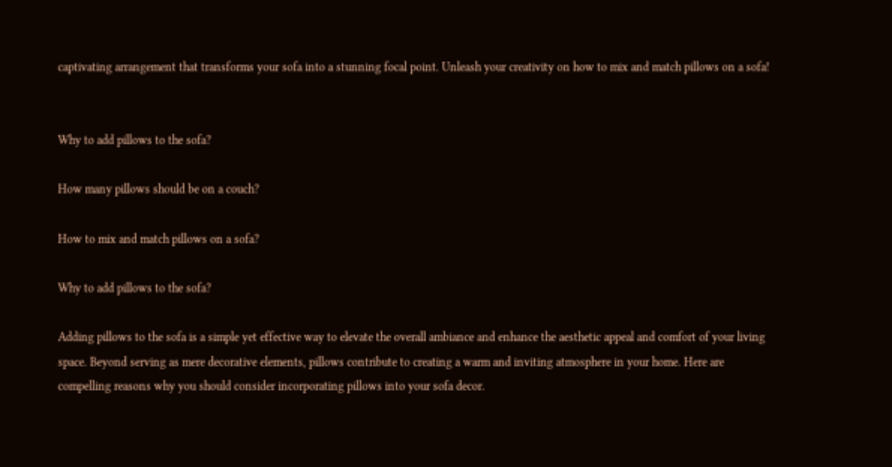captivating arrangement that transforms your sofa into a stunning focal point. Unleash your creativity on how to mix and match pillows on a sofa!


Why to add pillows to the sofa?

How many pillows should be on a couch?

How to mix and match pillows on a sofa?

Why to add pillows to the sofa?

Adding pillows to the sofa is a simple yet effective way to elevate the overall ambiance and enhance the aesthetic appeal and comfort of your living space. Beyond serving as mere decorative elements, pillows contribute to creating a warm and inviting atmosphere in your home. Here are compelling reasons why you should consider incorporating pillows into your sofa decor.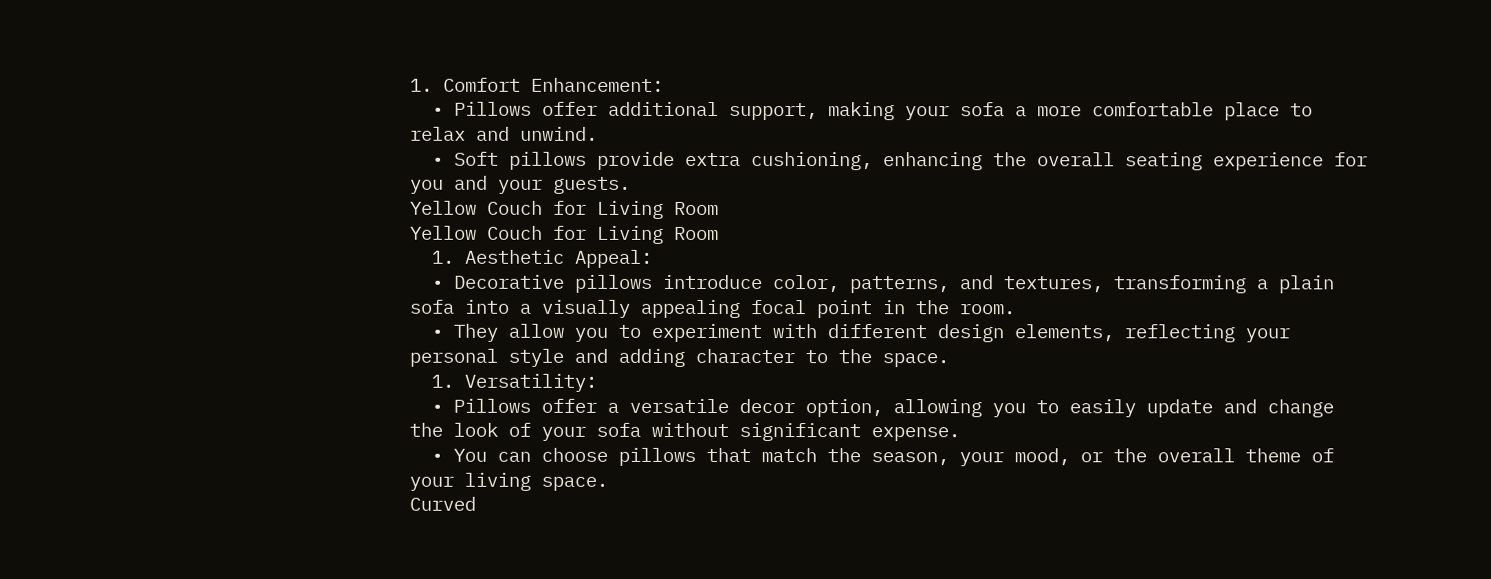1. Comfort Enhancement:
  • Pillows offer additional support, making your sofa a more comfortable place to relax and unwind.
  • Soft pillows provide extra cushioning, enhancing the overall seating experience for you and your guests.
Yellow Couch for Living Room
Yellow Couch for Living Room
  1. Aesthetic Appeal:
  • Decorative pillows introduce color, patterns, and textures, transforming a plain sofa into a visually appealing focal point in the room.
  • They allow you to experiment with different design elements, reflecting your personal style and adding character to the space.
  1. Versatility:
  • Pillows offer a versatile decor option, allowing you to easily update and change the look of your sofa without significant expense.
  • You can choose pillows that match the season, your mood, or the overall theme of your living space.
Curved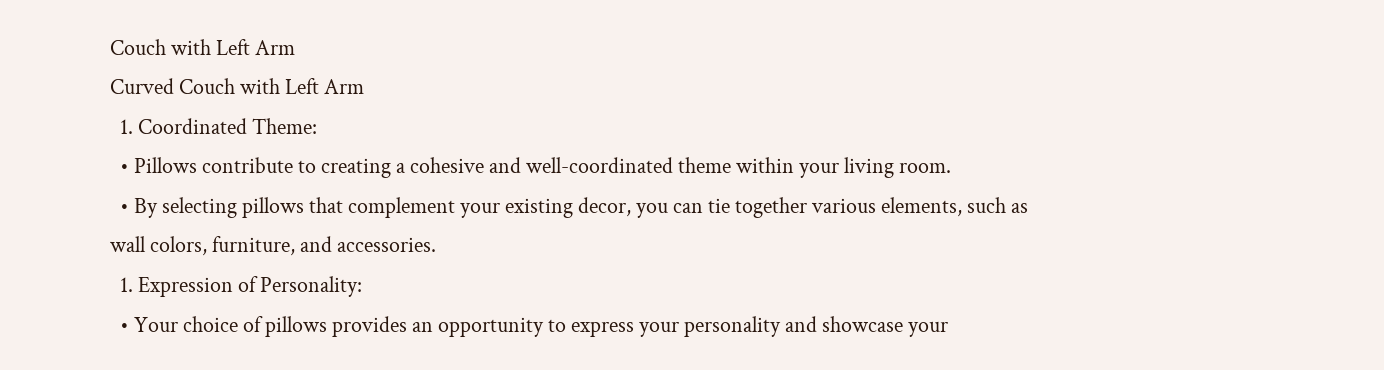Couch with Left Arm
Curved Couch with Left Arm
  1. Coordinated Theme:
  • Pillows contribute to creating a cohesive and well-coordinated theme within your living room.
  • By selecting pillows that complement your existing decor, you can tie together various elements, such as wall colors, furniture, and accessories.
  1. Expression of Personality:
  • Your choice of pillows provides an opportunity to express your personality and showcase your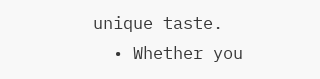unique taste.
  • Whether you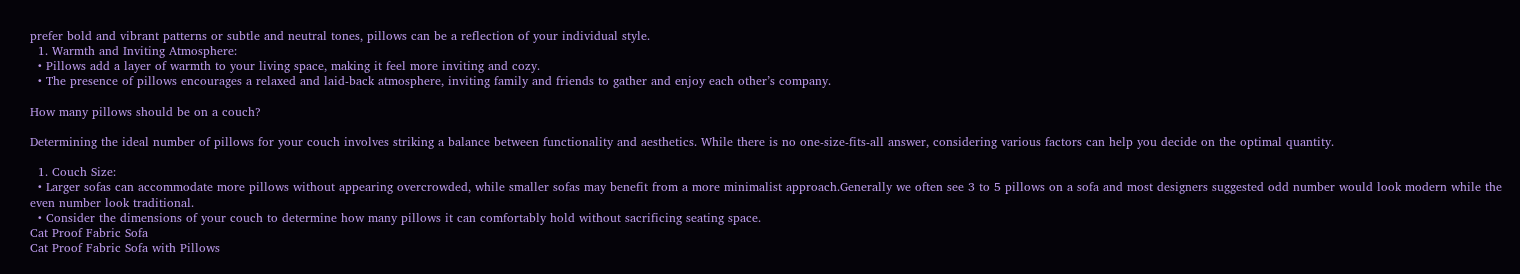prefer bold and vibrant patterns or subtle and neutral tones, pillows can be a reflection of your individual style.
  1. Warmth and Inviting Atmosphere:
  • Pillows add a layer of warmth to your living space, making it feel more inviting and cozy.
  • The presence of pillows encourages a relaxed and laid-back atmosphere, inviting family and friends to gather and enjoy each other’s company.

How many pillows should be on a couch?

Determining the ideal number of pillows for your couch involves striking a balance between functionality and aesthetics. While there is no one-size-fits-all answer, considering various factors can help you decide on the optimal quantity.

  1. Couch Size:
  • Larger sofas can accommodate more pillows without appearing overcrowded, while smaller sofas may benefit from a more minimalist approach.Generally we often see 3 to 5 pillows on a sofa and most designers suggested odd number would look modern while the even number look traditional.
  • Consider the dimensions of your couch to determine how many pillows it can comfortably hold without sacrificing seating space.
Cat Proof Fabric Sofa
Cat Proof Fabric Sofa with Pillows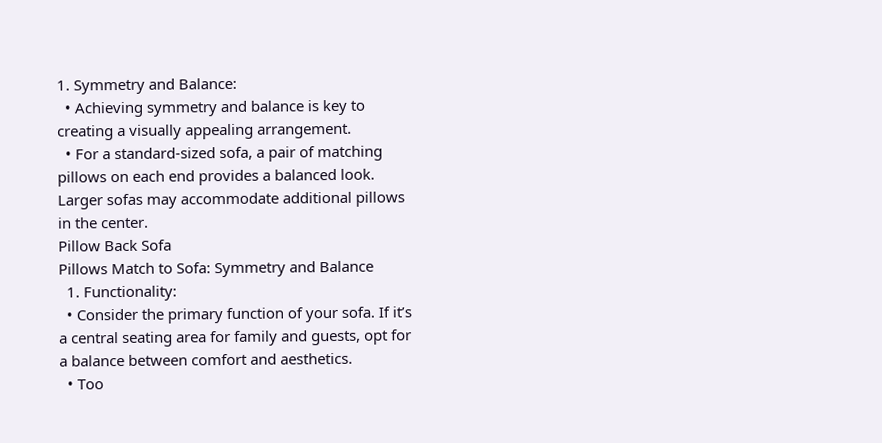1. Symmetry and Balance:
  • Achieving symmetry and balance is key to creating a visually appealing arrangement.
  • For a standard-sized sofa, a pair of matching pillows on each end provides a balanced look. Larger sofas may accommodate additional pillows in the center.
Pillow Back Sofa
Pillows Match to Sofa: Symmetry and Balance
  1. Functionality:
  • Consider the primary function of your sofa. If it’s a central seating area for family and guests, opt for a balance between comfort and aesthetics.
  • Too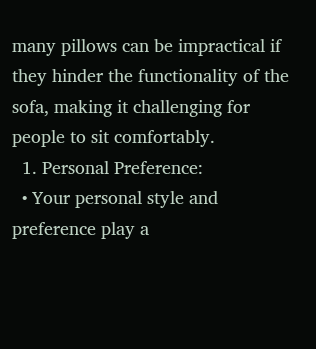many pillows can be impractical if they hinder the functionality of the sofa, making it challenging for people to sit comfortably.
  1. Personal Preference:
  • Your personal style and preference play a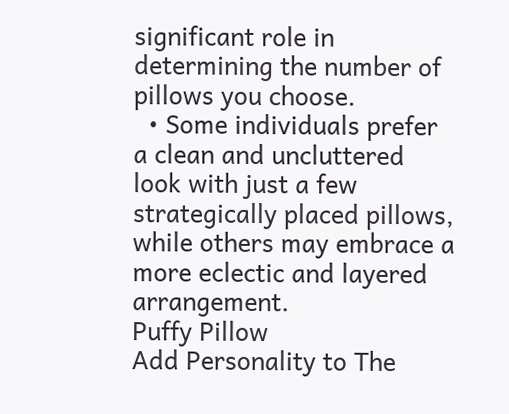significant role in determining the number of pillows you choose.
  • Some individuals prefer a clean and uncluttered look with just a few strategically placed pillows, while others may embrace a more eclectic and layered arrangement.
Puffy Pillow
Add Personality to The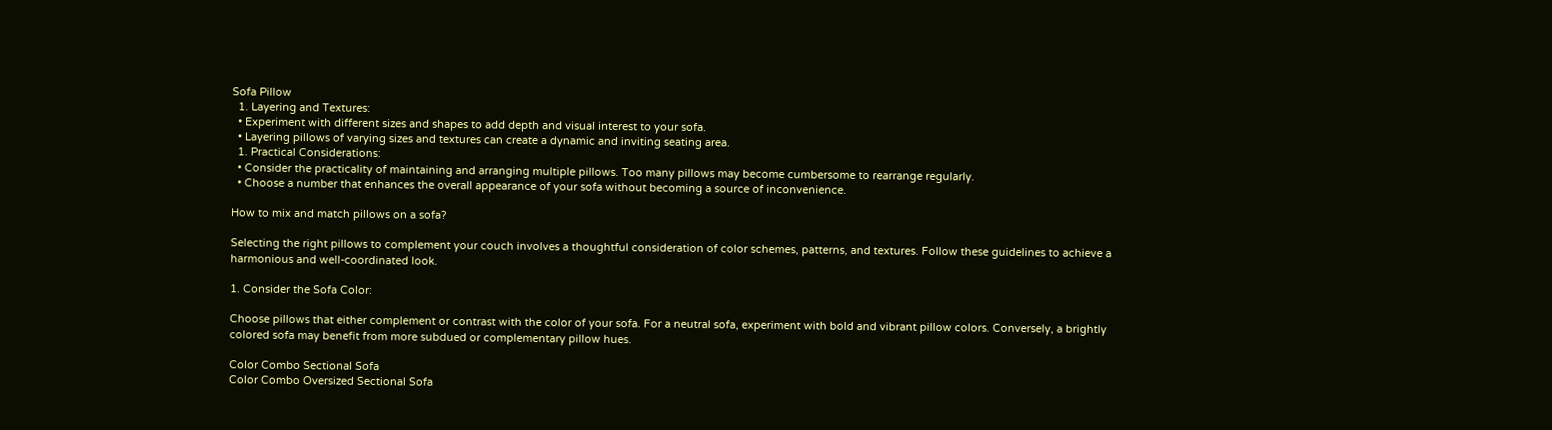Sofa Pillow
  1. Layering and Textures:
  • Experiment with different sizes and shapes to add depth and visual interest to your sofa.
  • Layering pillows of varying sizes and textures can create a dynamic and inviting seating area.
  1. Practical Considerations:
  • Consider the practicality of maintaining and arranging multiple pillows. Too many pillows may become cumbersome to rearrange regularly.
  • Choose a number that enhances the overall appearance of your sofa without becoming a source of inconvenience.

How to mix and match pillows on a sofa?

Selecting the right pillows to complement your couch involves a thoughtful consideration of color schemes, patterns, and textures. Follow these guidelines to achieve a harmonious and well-coordinated look.

1. Consider the Sofa Color:

Choose pillows that either complement or contrast with the color of your sofa. For a neutral sofa, experiment with bold and vibrant pillow colors. Conversely, a brightly colored sofa may benefit from more subdued or complementary pillow hues.

Color Combo Sectional Sofa
Color Combo Oversized Sectional Sofa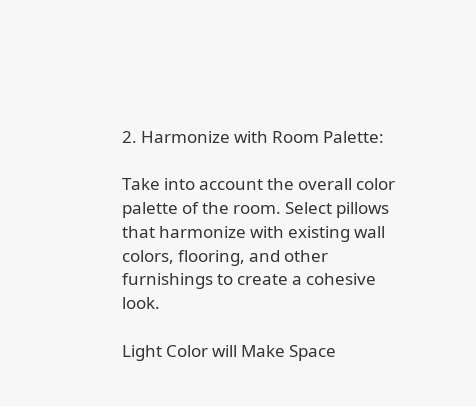2. Harmonize with Room Palette:

Take into account the overall color palette of the room. Select pillows that harmonize with existing wall colors, flooring, and other furnishings to create a cohesive look.

Light Color will Make Space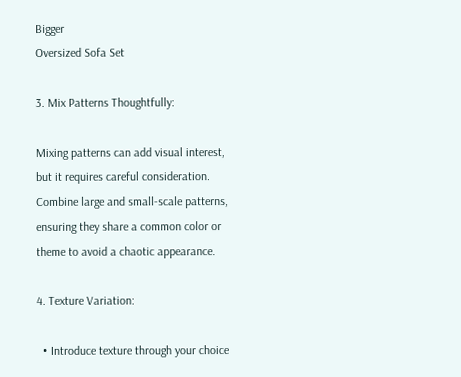Bigger
Oversized Sofa Set

3. Mix Patterns Thoughtfully:

Mixing patterns can add visual interest, but it requires careful consideration. Combine large and small-scale patterns, ensuring they share a common color or theme to avoid a chaotic appearance.

4. Texture Variation:

  • Introduce texture through your choice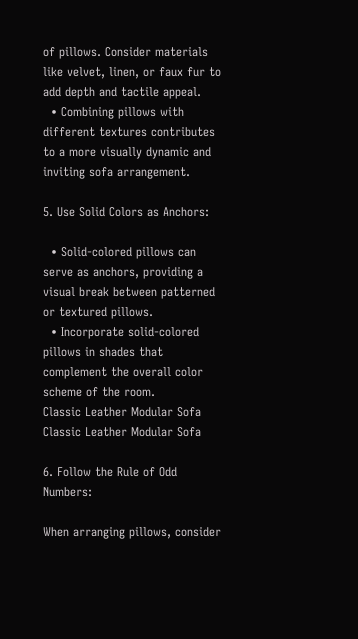of pillows. Consider materials like velvet, linen, or faux fur to add depth and tactile appeal.
  • Combining pillows with different textures contributes to a more visually dynamic and inviting sofa arrangement.

5. Use Solid Colors as Anchors:

  • Solid-colored pillows can serve as anchors, providing a visual break between patterned or textured pillows.
  • Incorporate solid-colored pillows in shades that complement the overall color scheme of the room.
Classic Leather Modular Sofa
Classic Leather Modular Sofa

6. Follow the Rule of Odd Numbers:

When arranging pillows, consider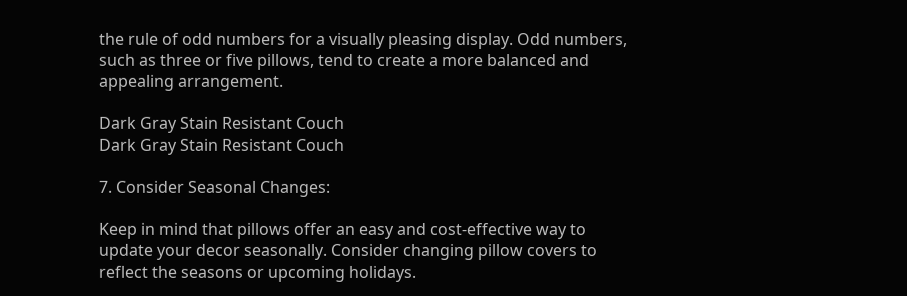the rule of odd numbers for a visually pleasing display. Odd numbers, such as three or five pillows, tend to create a more balanced and appealing arrangement.

Dark Gray Stain Resistant Couch
Dark Gray Stain Resistant Couch

7. Consider Seasonal Changes:

Keep in mind that pillows offer an easy and cost-effective way to update your decor seasonally. Consider changing pillow covers to reflect the seasons or upcoming holidays.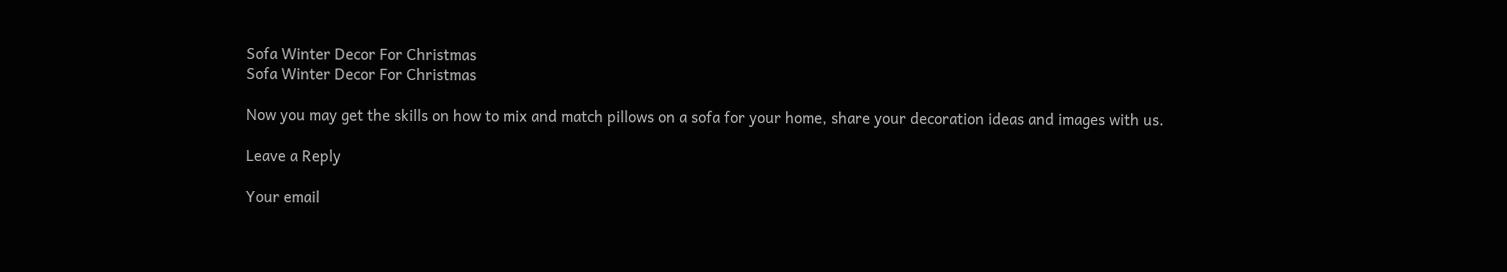Sofa Winter Decor For Christmas
Sofa Winter Decor For Christmas

Now you may get the skills on how to mix and match pillows on a sofa for your home, share your decoration ideas and images with us.

Leave a Reply

Your email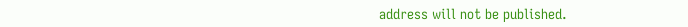address will not be published.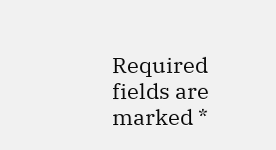Required fields are marked *